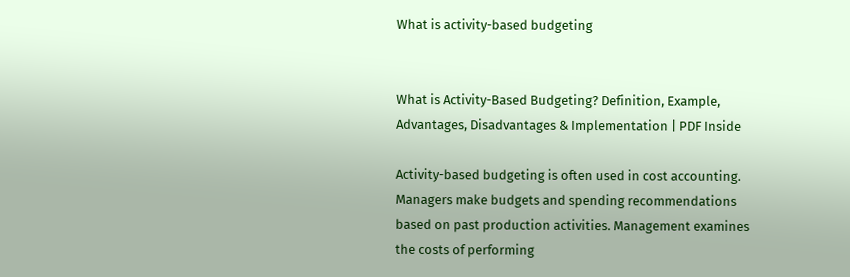What is activity-based budgeting


What is Activity-Based Budgeting? Definition, Example, Advantages, Disadvantages & Implementation | PDF Inside

Activity-based budgeting is often used in cost accounting. Managers make budgets and spending recommendations based on past production activities. Management examines the costs of performing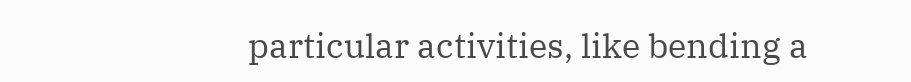particular activities, like bending a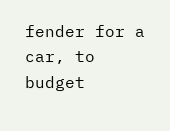fender for a car, to budget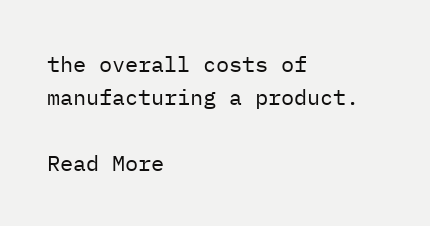the overall costs of manufacturing a product.

Read More